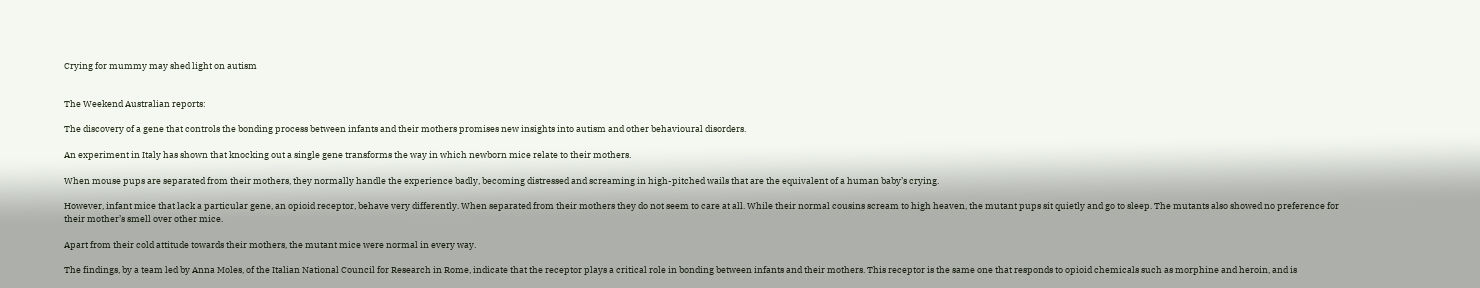Crying for mummy may shed light on autism


The Weekend Australian reports:

The discovery of a gene that controls the bonding process between infants and their mothers promises new insights into autism and other behavioural disorders.

An experiment in Italy has shown that knocking out a single gene transforms the way in which newborn mice relate to their mothers.

When mouse pups are separated from their mothers, they normally handle the experience badly, becoming distressed and screaming in high-pitched wails that are the equivalent of a human baby’s crying.

However, infant mice that lack a particular gene, an opioid receptor, behave very differently. When separated from their mothers they do not seem to care at all. While their normal cousins scream to high heaven, the mutant pups sit quietly and go to sleep. The mutants also showed no preference for their mother’s smell over other mice.

Apart from their cold attitude towards their mothers, the mutant mice were normal in every way.

The findings, by a team led by Anna Moles, of the Italian National Council for Research in Rome, indicate that the receptor plays a critical role in bonding between infants and their mothers. This receptor is the same one that responds to opioid chemicals such as morphine and heroin, and is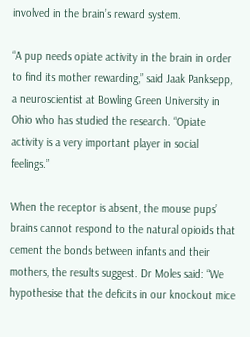involved in the brain’s reward system.

“A pup needs opiate activity in the brain in order to find its mother rewarding,” said Jaak Panksepp, a neuroscientist at Bowling Green University in Ohio who has studied the research. “Opiate activity is a very important player in social feelings.”

When the receptor is absent, the mouse pups’ brains cannot respond to the natural opioids that cement the bonds between infants and their mothers, the results suggest. Dr Moles said: “We hypothesise that the deficits in our knockout mice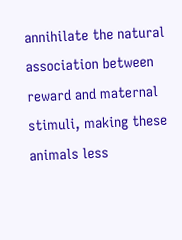annihilate the natural association between reward and maternal stimuli, making these animals less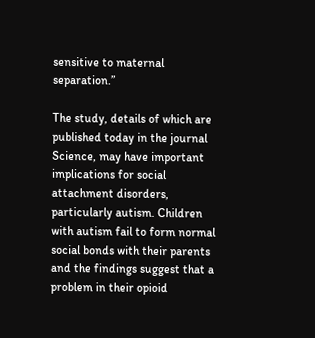sensitive to maternal separation.”

The study, details of which are published today in the journal Science, may have important implications for social attachment disorders, particularly autism. Children with autism fail to form normal social bonds with their parents and the findings suggest that a problem in their opioid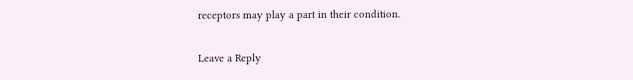receptors may play a part in their condition.

Leave a Reply